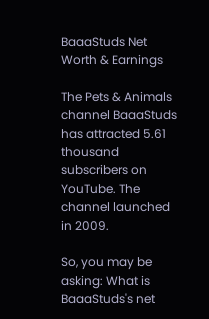BaaaStuds Net Worth & Earnings

The Pets & Animals channel BaaaStuds has attracted 5.61 thousand subscribers on YouTube. The channel launched in 2009.

So, you may be asking: What is BaaaStuds's net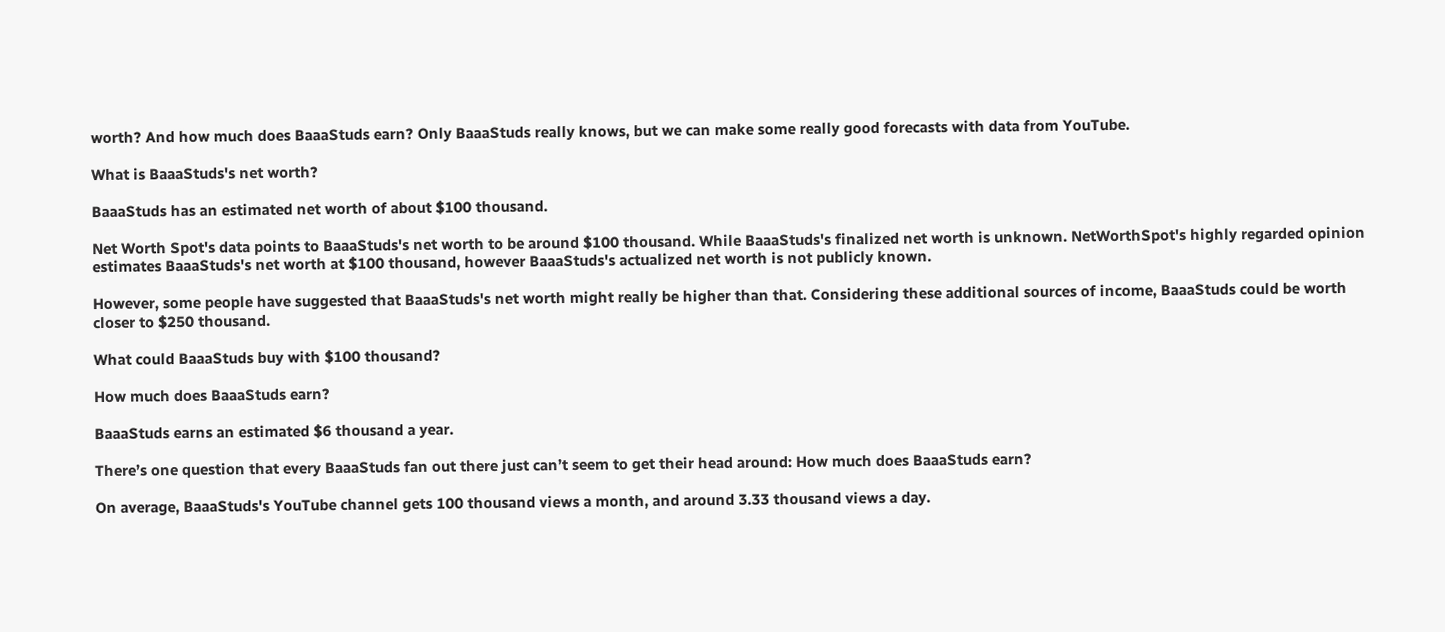worth? And how much does BaaaStuds earn? Only BaaaStuds really knows, but we can make some really good forecasts with data from YouTube.

What is BaaaStuds's net worth?

BaaaStuds has an estimated net worth of about $100 thousand.

Net Worth Spot's data points to BaaaStuds's net worth to be around $100 thousand. While BaaaStuds's finalized net worth is unknown. NetWorthSpot's highly regarded opinion estimates BaaaStuds's net worth at $100 thousand, however BaaaStuds's actualized net worth is not publicly known.

However, some people have suggested that BaaaStuds's net worth might really be higher than that. Considering these additional sources of income, BaaaStuds could be worth closer to $250 thousand.

What could BaaaStuds buy with $100 thousand?

How much does BaaaStuds earn?

BaaaStuds earns an estimated $6 thousand a year.

There’s one question that every BaaaStuds fan out there just can’t seem to get their head around: How much does BaaaStuds earn?

On average, BaaaStuds's YouTube channel gets 100 thousand views a month, and around 3.33 thousand views a day.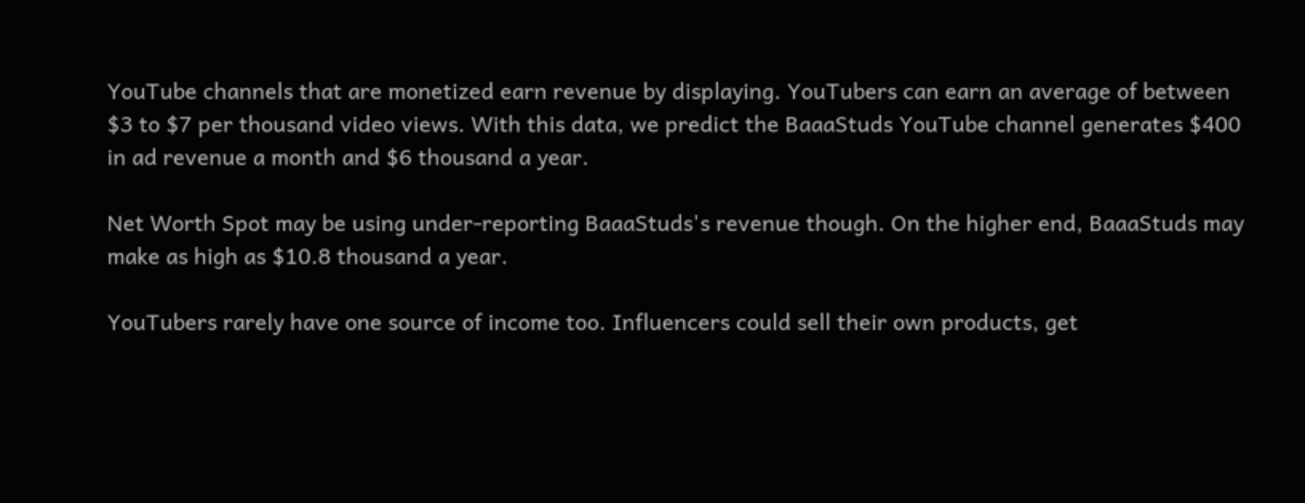YouTube channels that are monetized earn revenue by displaying. YouTubers can earn an average of between $3 to $7 per thousand video views. With this data, we predict the BaaaStuds YouTube channel generates $400 in ad revenue a month and $6 thousand a year.

Net Worth Spot may be using under-reporting BaaaStuds's revenue though. On the higher end, BaaaStuds may make as high as $10.8 thousand a year.

YouTubers rarely have one source of income too. Influencers could sell their own products, get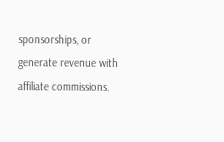sponsorships, or generate revenue with affiliate commissions.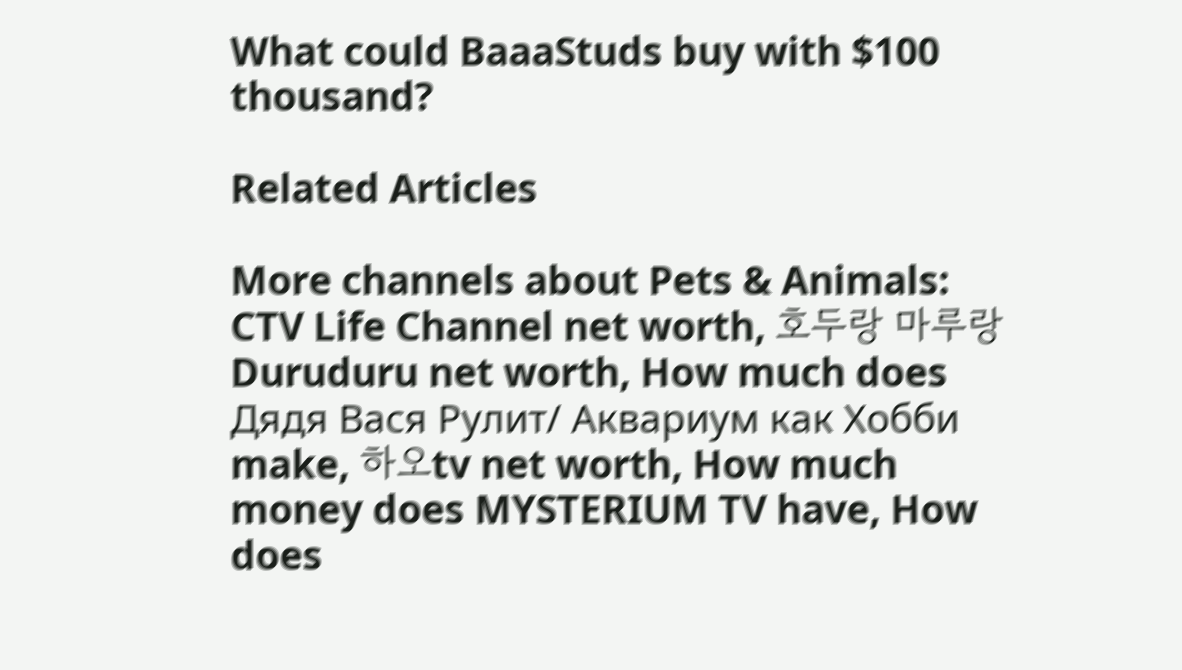What could BaaaStuds buy with $100 thousand?

Related Articles

More channels about Pets & Animals: CTV Life Channel net worth, 호두랑 마루랑 Duruduru net worth, How much does Дядя Вася Рулит/ Аквариум как Хобби make, 하오tv net worth, How much money does MYSTERIUM TV have, How does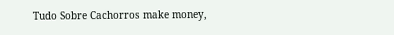Tudo Sobre Cachorros make money,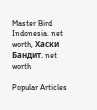Master Bird Indonesia. net worth, Хаски Бандит. net worth

Popular Articles